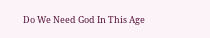Do We Need God In This Age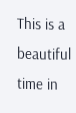This is a beautiful time in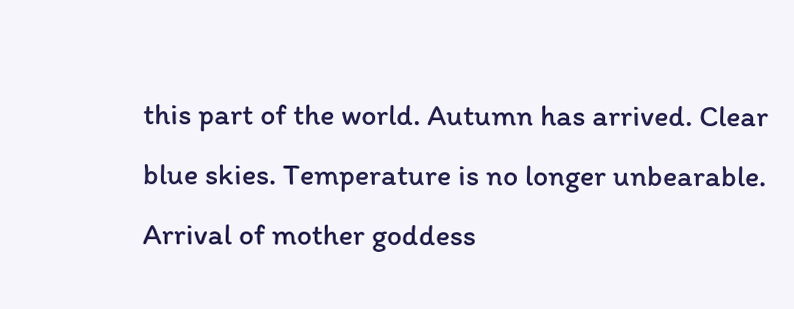this part of the world. Autumn has arrived. Clear blue skies. Temperature is no longer unbearable. Arrival of mother goddess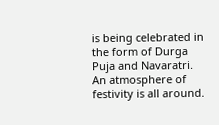is being celebrated in the form of Durga Puja and Navaratri. An atmosphere of festivity is all around.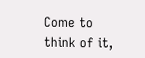Come to think of it,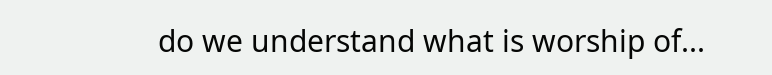do we understand what is worship of...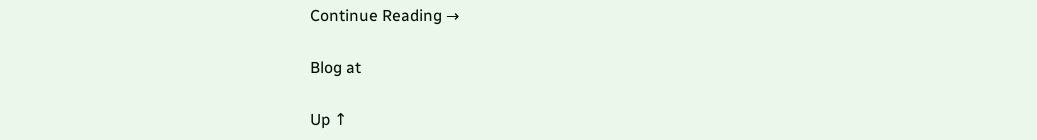Continue Reading →

Blog at

Up ↑